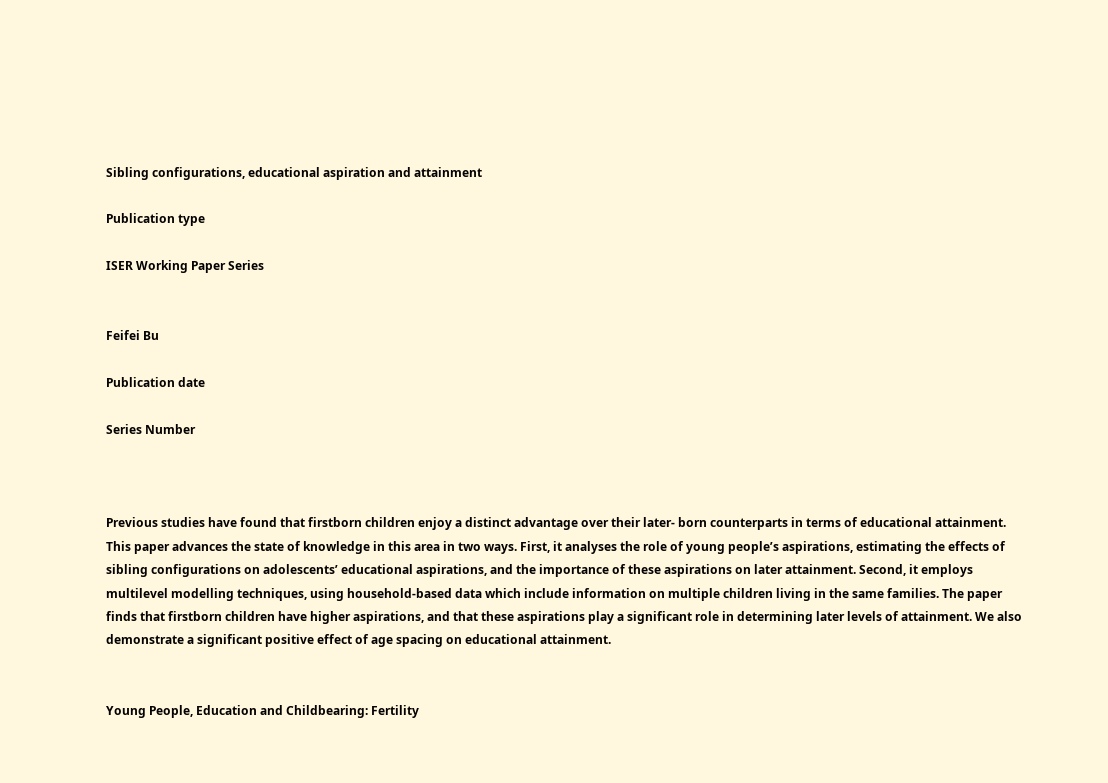Sibling configurations, educational aspiration and attainment

Publication type

ISER Working Paper Series


Feifei Bu

Publication date

Series Number



Previous studies have found that firstborn children enjoy a distinct advantage over their later- born counterparts in terms of educational attainment. This paper advances the state of knowledge in this area in two ways. First, it analyses the role of young people’s aspirations, estimating the effects of sibling configurations on adolescents’ educational aspirations, and the importance of these aspirations on later attainment. Second, it employs multilevel modelling techniques, using household-based data which include information on multiple children living in the same families. The paper finds that firstborn children have higher aspirations, and that these aspirations play a significant role in determining later levels of attainment. We also demonstrate a significant positive effect of age spacing on educational attainment.


Young People, Education and Childbearing: Fertility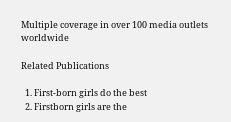Multiple coverage in over 100 media outlets worldwide

Related Publications

  1. First-born girls do the best
  2. Firstborn girls are the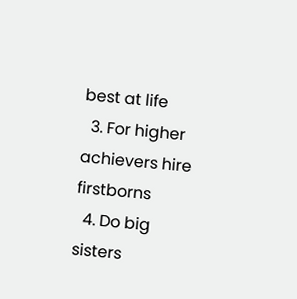best at life
  3. For higher achievers hire firstborns
  4. Do big sisters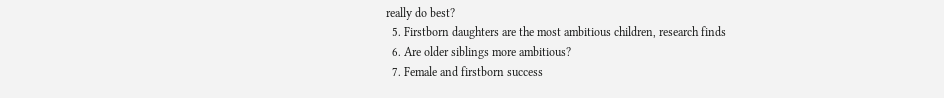really do best?
  5. Firstborn daughters are the most ambitious children, research finds
  6. Are older siblings more ambitious?
  7. Female and firstborn success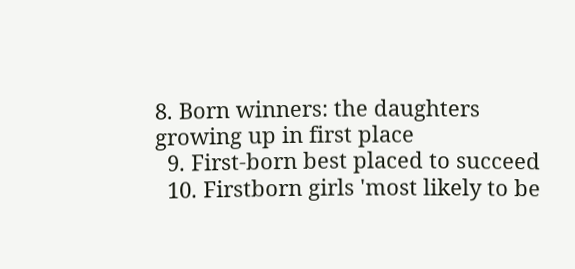8. Born winners: the daughters growing up in first place
  9. First-born best placed to succeed
  10. Firstborn girls 'most likely to be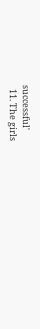successful'
  11. The girls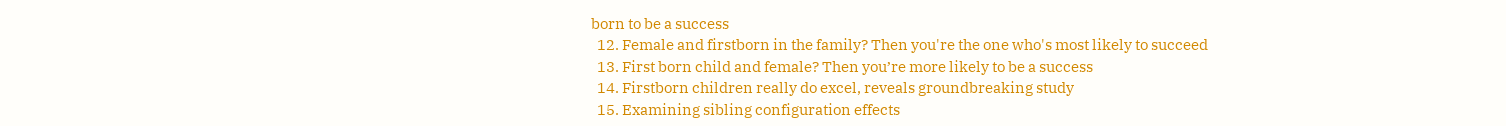born to be a success
  12. Female and firstborn in the family? Then you're the one who's most likely to succeed
  13. First born child and female? Then you’re more likely to be a success
  14. Firstborn children really do excel, reveals groundbreaking study
  15. Examining sibling configuration effects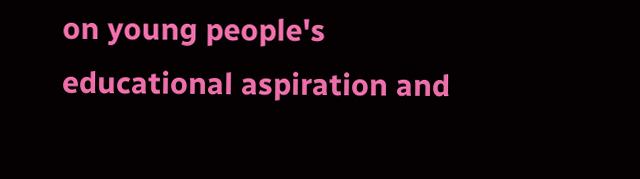on young people's educational aspiration and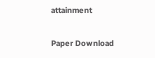attainment

Paper Download